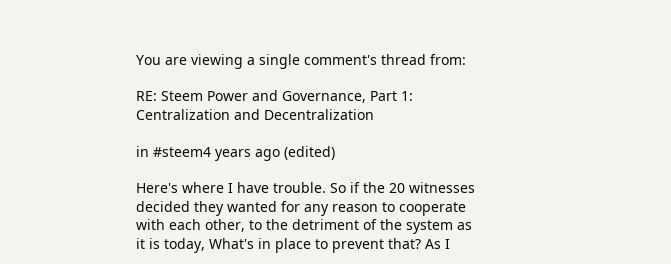You are viewing a single comment's thread from:

RE: Steem Power and Governance, Part 1: Centralization and Decentralization

in #steem4 years ago (edited)

Here's where I have trouble. So if the 20 witnesses decided they wanted for any reason to cooperate with each other, to the detriment of the system as it is today, What's in place to prevent that? As I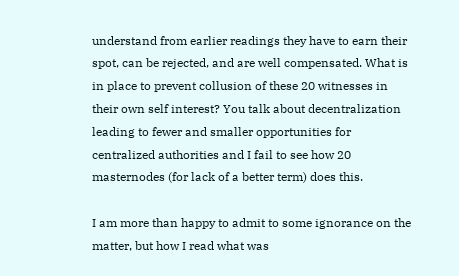understand from earlier readings they have to earn their spot, can be rejected, and are well compensated. What is in place to prevent collusion of these 20 witnesses in their own self interest? You talk about decentralization leading to fewer and smaller opportunities for centralized authorities and I fail to see how 20 masternodes (for lack of a better term) does this.

I am more than happy to admit to some ignorance on the matter, but how I read what was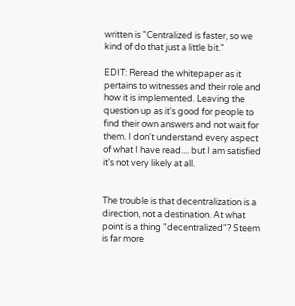written is "Centralized is faster, so we kind of do that just a little bit."

EDIT: Reread the whitepaper as it pertains to witnesses and their role and how it is implemented. Leaving the question up as it's good for people to find their own answers and not wait for them. I don't understand every aspect of what I have read.... but I am satisfied it's not very likely at all.


The trouble is that decentralization is a direction, not a destination. At what point is a thing "decentralized"? Steem is far more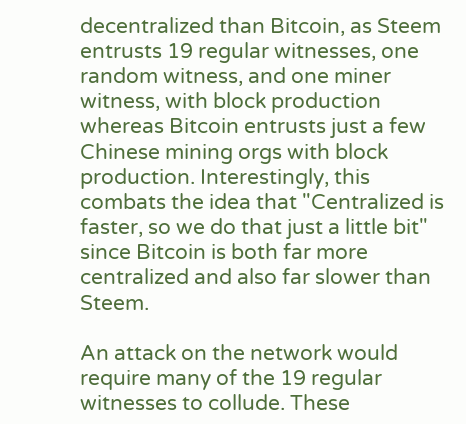decentralized than Bitcoin, as Steem entrusts 19 regular witnesses, one random witness, and one miner witness, with block production whereas Bitcoin entrusts just a few Chinese mining orgs with block production. Interestingly, this combats the idea that "Centralized is faster, so we do that just a little bit" since Bitcoin is both far more centralized and also far slower than Steem.

An attack on the network would require many of the 19 regular witnesses to collude. These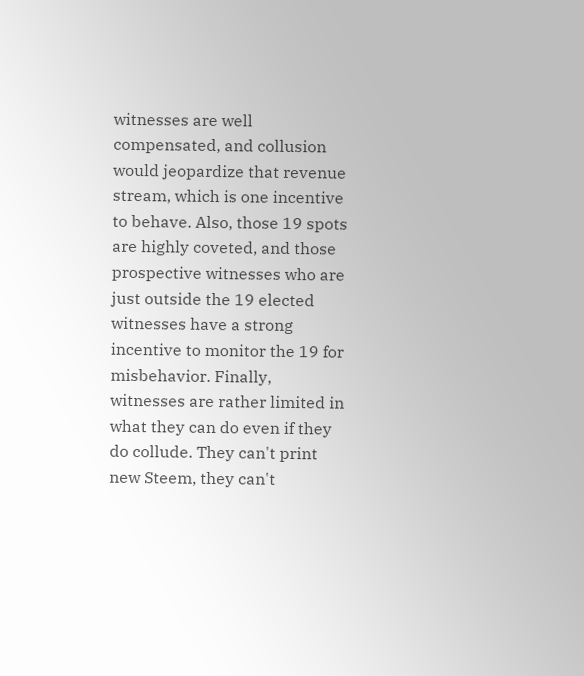witnesses are well compensated, and collusion would jeopardize that revenue stream, which is one incentive to behave. Also, those 19 spots are highly coveted, and those prospective witnesses who are just outside the 19 elected witnesses have a strong incentive to monitor the 19 for misbehavior. Finally, witnesses are rather limited in what they can do even if they do collude. They can't print new Steem, they can't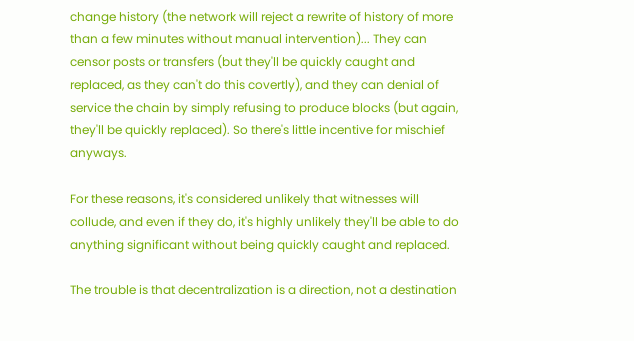change history (the network will reject a rewrite of history of more than a few minutes without manual intervention)... They can censor posts or transfers (but they'll be quickly caught and replaced, as they can't do this covertly), and they can denial of service the chain by simply refusing to produce blocks (but again, they'll be quickly replaced). So there's little incentive for mischief anyways.

For these reasons, it's considered unlikely that witnesses will collude, and even if they do, it's highly unlikely they'll be able to do anything significant without being quickly caught and replaced.

The trouble is that decentralization is a direction, not a destination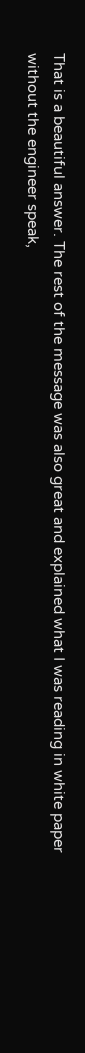That is a beautiful answer. The rest of the message was also great and explained what I was reading in white paper without the engineer speak,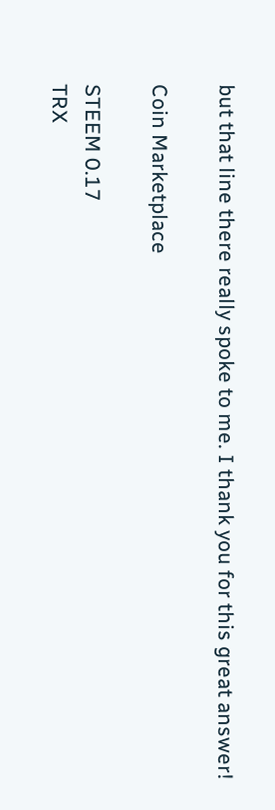but that line there really spoke to me. I thank you for this great answer!

Coin Marketplace

STEEM 0.17
TRX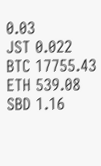0.03
JST 0.022
BTC 17755.43
ETH 539.08
SBD 1.16